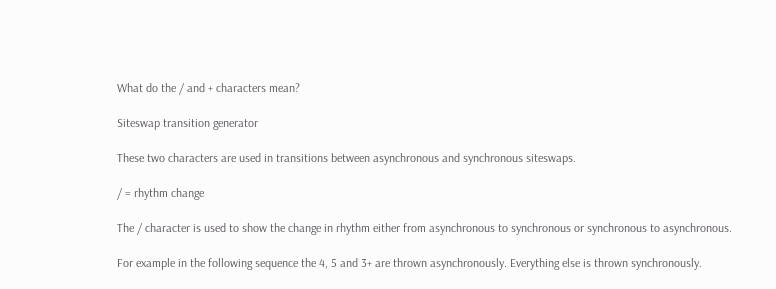What do the / and + characters mean?

Siteswap transition generator

These two characters are used in transitions between asynchronous and synchronous siteswaps.

/ = rhythm change

The / character is used to show the change in rhythm either from asynchronous to synchronous or synchronous to asynchronous.

For example in the following sequence the 4, 5 and 3+ are thrown asynchronously. Everything else is thrown synchronously.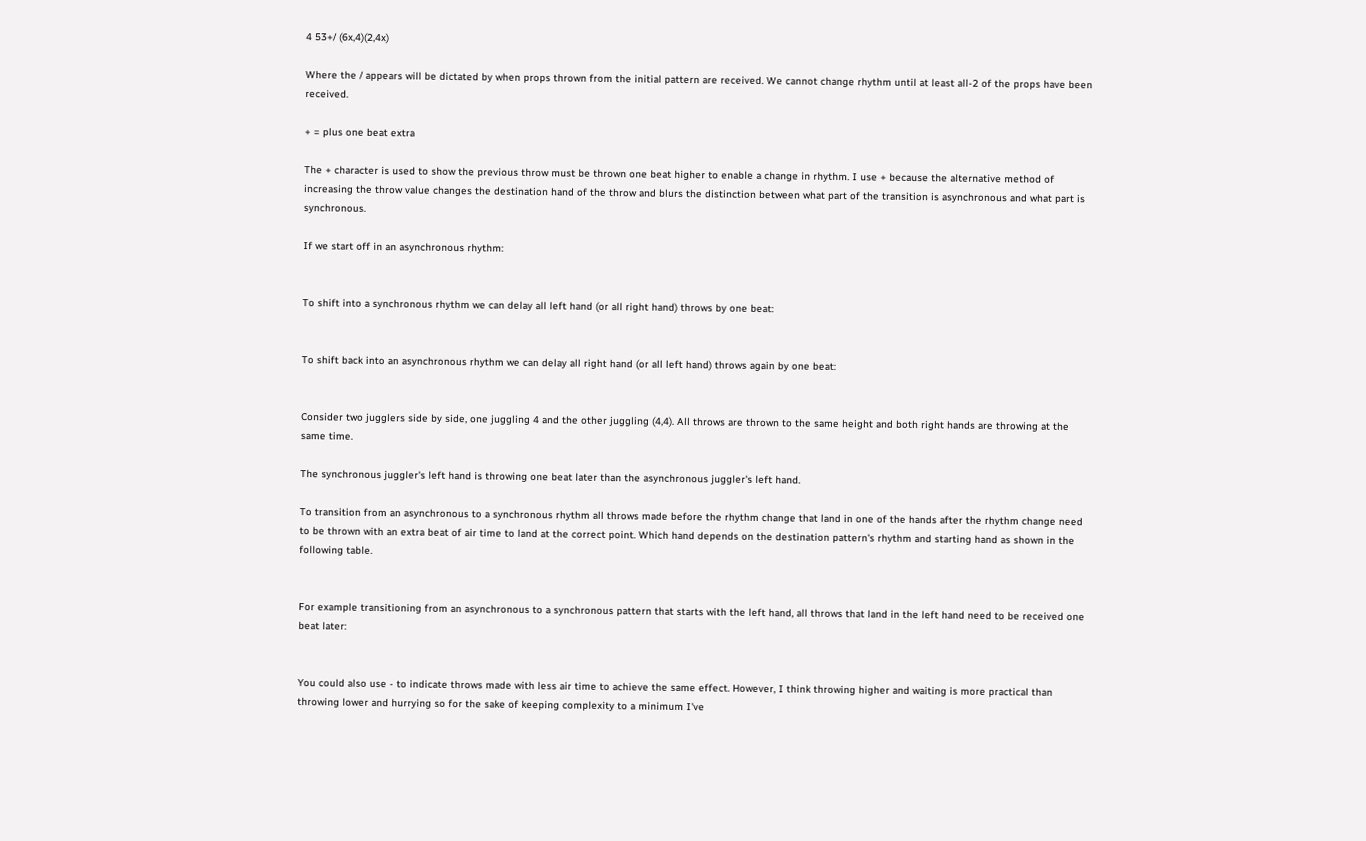4 53+/ (6x,4)(2,4x)

Where the / appears will be dictated by when props thrown from the initial pattern are received. We cannot change rhythm until at least all-2 of the props have been received.

+ = plus one beat extra

The + character is used to show the previous throw must be thrown one beat higher to enable a change in rhythm. I use + because the alternative method of increasing the throw value changes the destination hand of the throw and blurs the distinction between what part of the transition is asynchronous and what part is synchronous.

If we start off in an asynchronous rhythm:


To shift into a synchronous rhythm we can delay all left hand (or all right hand) throws by one beat:


To shift back into an asynchronous rhythm we can delay all right hand (or all left hand) throws again by one beat:


Consider two jugglers side by side, one juggling 4 and the other juggling (4,4). All throws are thrown to the same height and both right hands are throwing at the same time.

The synchronous juggler's left hand is throwing one beat later than the asynchronous juggler's left hand.

To transition from an asynchronous to a synchronous rhythm all throws made before the rhythm change that land in one of the hands after the rhythm change need to be thrown with an extra beat of air time to land at the correct point. Which hand depends on the destination pattern's rhythm and starting hand as shown in the following table.


For example transitioning from an asynchronous to a synchronous pattern that starts with the left hand, all throws that land in the left hand need to be received one beat later:


You could also use - to indicate throws made with less air time to achieve the same effect. However, I think throwing higher and waiting is more practical than throwing lower and hurrying so for the sake of keeping complexity to a minimum I've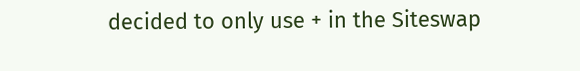decided to only use + in the Siteswap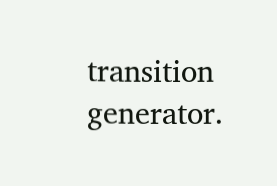transition generator.